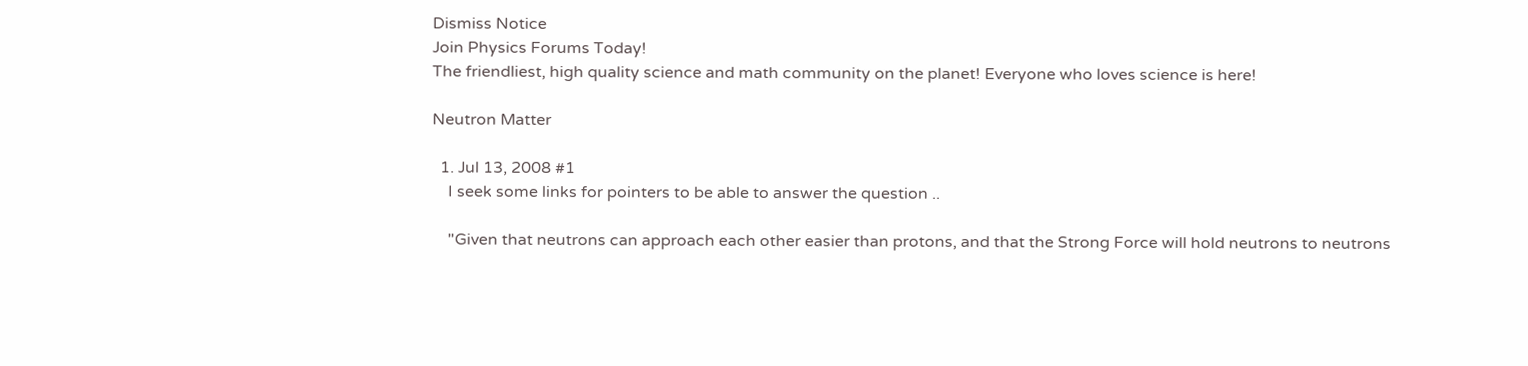Dismiss Notice
Join Physics Forums Today!
The friendliest, high quality science and math community on the planet! Everyone who loves science is here!

Neutron Matter

  1. Jul 13, 2008 #1
    I seek some links for pointers to be able to answer the question ..

    "Given that neutrons can approach each other easier than protons, and that the Strong Force will hold neutrons to neutrons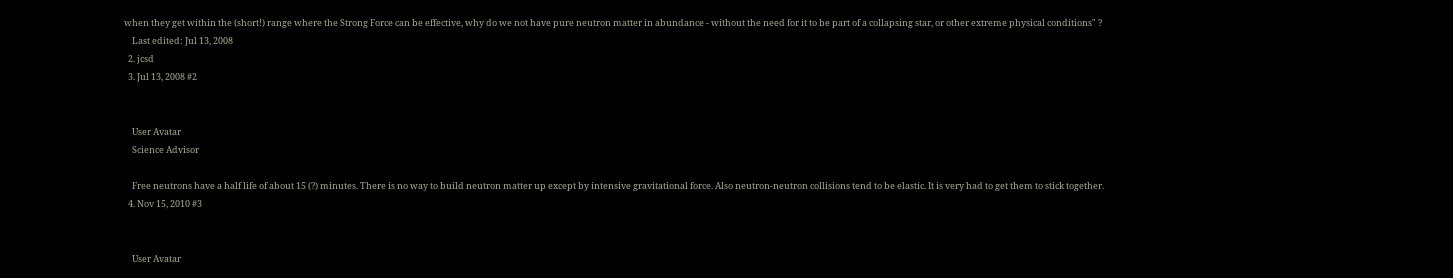when they get within the (short!) range where the Strong Force can be effective, why do we not have pure neutron matter in abundance - without the need for it to be part of a collapsing star, or other extreme physical conditions" ?
    Last edited: Jul 13, 2008
  2. jcsd
  3. Jul 13, 2008 #2


    User Avatar
    Science Advisor

    Free neutrons have a half life of about 15 (?) minutes. There is no way to build neutron matter up except by intensive gravitational force. Also neutron-neutron collisions tend to be elastic. It is very had to get them to stick together.
  4. Nov 15, 2010 #3


    User Avatar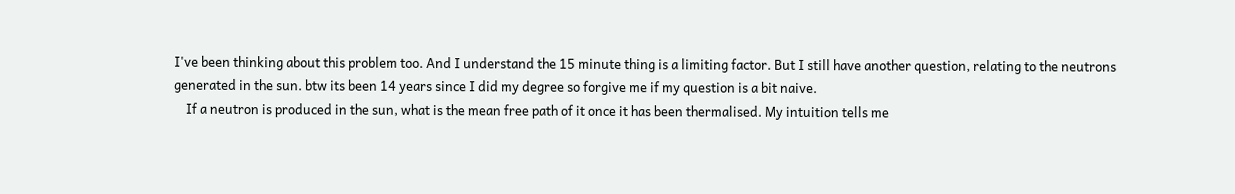I've been thinking about this problem too. And I understand the 15 minute thing is a limiting factor. But I still have another question, relating to the neutrons generated in the sun. btw its been 14 years since I did my degree so forgive me if my question is a bit naive.
    If a neutron is produced in the sun, what is the mean free path of it once it has been thermalised. My intuition tells me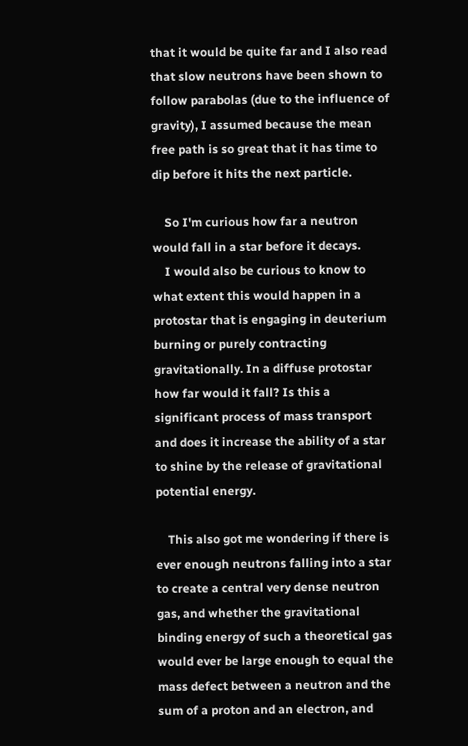that it would be quite far and I also read that slow neutrons have been shown to follow parabolas (due to the influence of gravity), I assumed because the mean free path is so great that it has time to dip before it hits the next particle.

    So I'm curious how far a neutron would fall in a star before it decays.
    I would also be curious to know to what extent this would happen in a protostar that is engaging in deuterium burning or purely contracting gravitationally. In a diffuse protostar how far would it fall? Is this a significant process of mass transport and does it increase the ability of a star to shine by the release of gravitational potential energy.

    This also got me wondering if there is ever enough neutrons falling into a star to create a central very dense neutron gas, and whether the gravitational binding energy of such a theoretical gas would ever be large enough to equal the mass defect between a neutron and the sum of a proton and an electron, and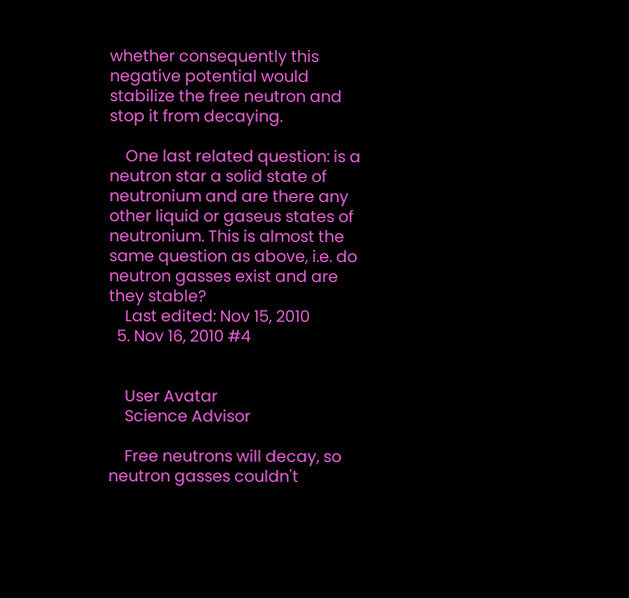whether consequently this negative potential would stabilize the free neutron and stop it from decaying.

    One last related question: is a neutron star a solid state of neutronium and are there any other liquid or gaseus states of neutronium. This is almost the same question as above, i.e. do neutron gasses exist and are they stable?
    Last edited: Nov 15, 2010
  5. Nov 16, 2010 #4


    User Avatar
    Science Advisor

    Free neutrons will decay, so neutron gasses couldn't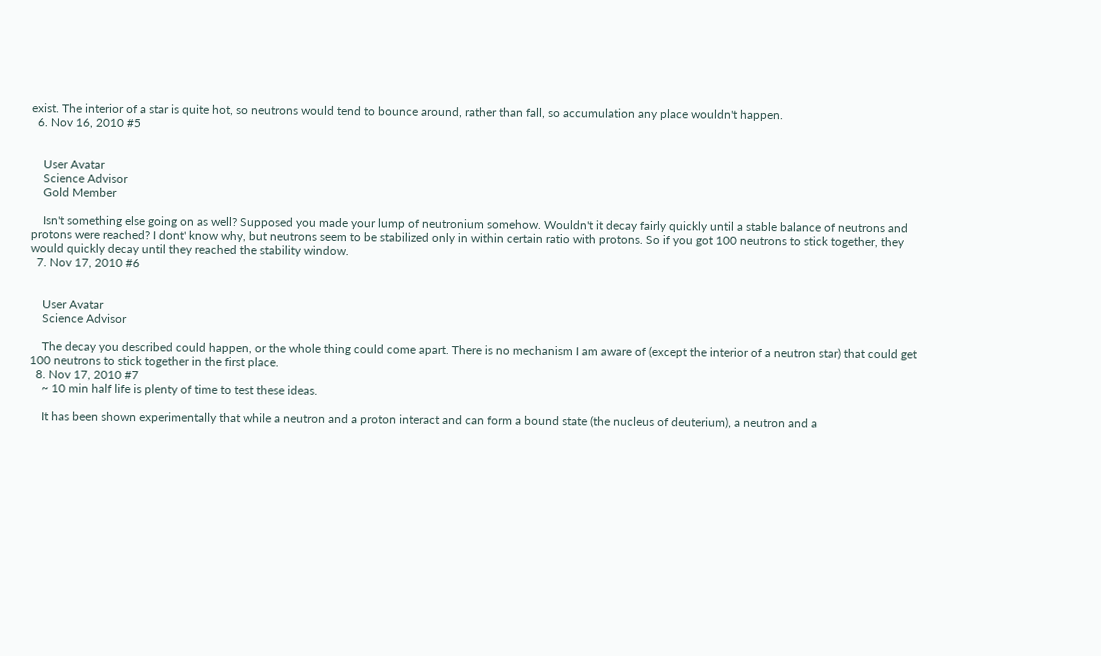exist. The interior of a star is quite hot, so neutrons would tend to bounce around, rather than fall, so accumulation any place wouldn't happen.
  6. Nov 16, 2010 #5


    User Avatar
    Science Advisor
    Gold Member

    Isn't something else going on as well? Supposed you made your lump of neutronium somehow. Wouldn't it decay fairly quickly until a stable balance of neutrons and protons were reached? I dont' know why, but neutrons seem to be stabilized only in within certain ratio with protons. So if you got 100 neutrons to stick together, they would quickly decay until they reached the stability window.
  7. Nov 17, 2010 #6


    User Avatar
    Science Advisor

    The decay you described could happen, or the whole thing could come apart. There is no mechanism I am aware of (except the interior of a neutron star) that could get 100 neutrons to stick together in the first place.
  8. Nov 17, 2010 #7
    ~ 10 min half life is plenty of time to test these ideas.

    It has been shown experimentally that while a neutron and a proton interact and can form a bound state (the nucleus of deuterium), a neutron and a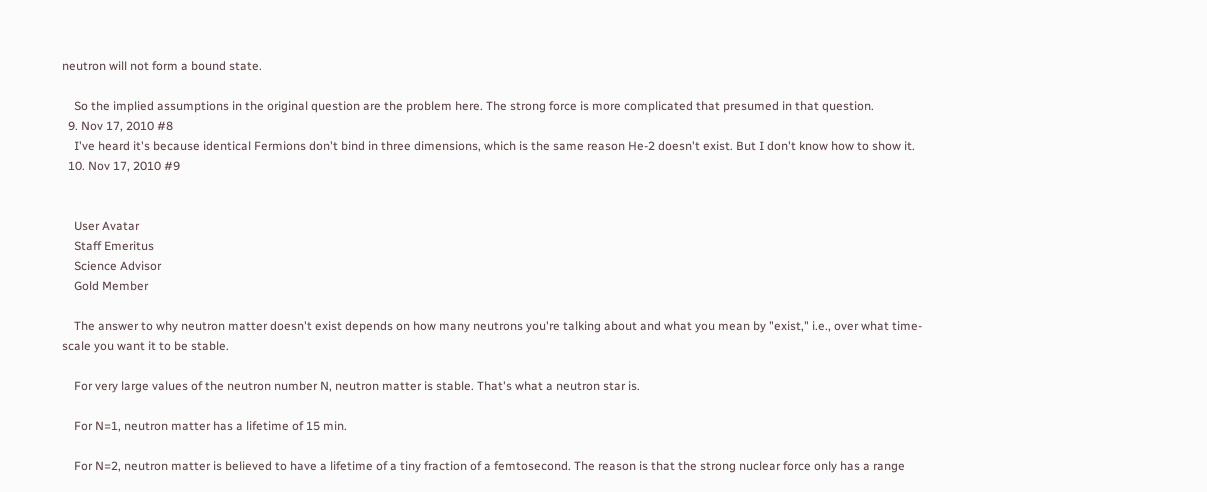neutron will not form a bound state.

    So the implied assumptions in the original question are the problem here. The strong force is more complicated that presumed in that question.
  9. Nov 17, 2010 #8
    I've heard it's because identical Fermions don't bind in three dimensions, which is the same reason He-2 doesn't exist. But I don't know how to show it.
  10. Nov 17, 2010 #9


    User Avatar
    Staff Emeritus
    Science Advisor
    Gold Member

    The answer to why neutron matter doesn't exist depends on how many neutrons you're talking about and what you mean by "exist," i.e., over what time-scale you want it to be stable.

    For very large values of the neutron number N, neutron matter is stable. That's what a neutron star is.

    For N=1, neutron matter has a lifetime of 15 min.

    For N=2, neutron matter is believed to have a lifetime of a tiny fraction of a femtosecond. The reason is that the strong nuclear force only has a range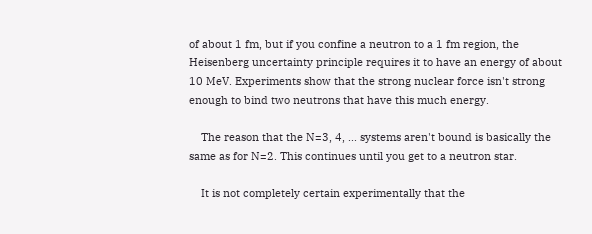of about 1 fm, but if you confine a neutron to a 1 fm region, the Heisenberg uncertainty principle requires it to have an energy of about 10 MeV. Experiments show that the strong nuclear force isn't strong enough to bind two neutrons that have this much energy.

    The reason that the N=3, 4, ... systems aren't bound is basically the same as for N=2. This continues until you get to a neutron star.

    It is not completely certain experimentally that the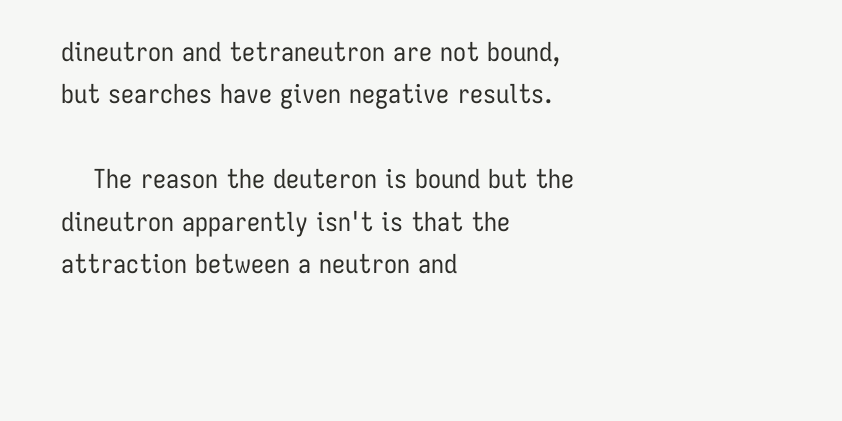dineutron and tetraneutron are not bound, but searches have given negative results.

    The reason the deuteron is bound but the dineutron apparently isn't is that the attraction between a neutron and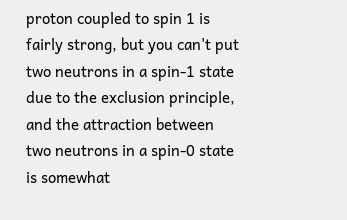proton coupled to spin 1 is fairly strong, but you can't put two neutrons in a spin-1 state due to the exclusion principle, and the attraction between two neutrons in a spin-0 state is somewhat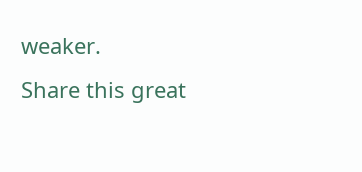weaker.
Share this great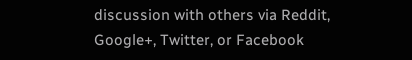discussion with others via Reddit, Google+, Twitter, or Facebook